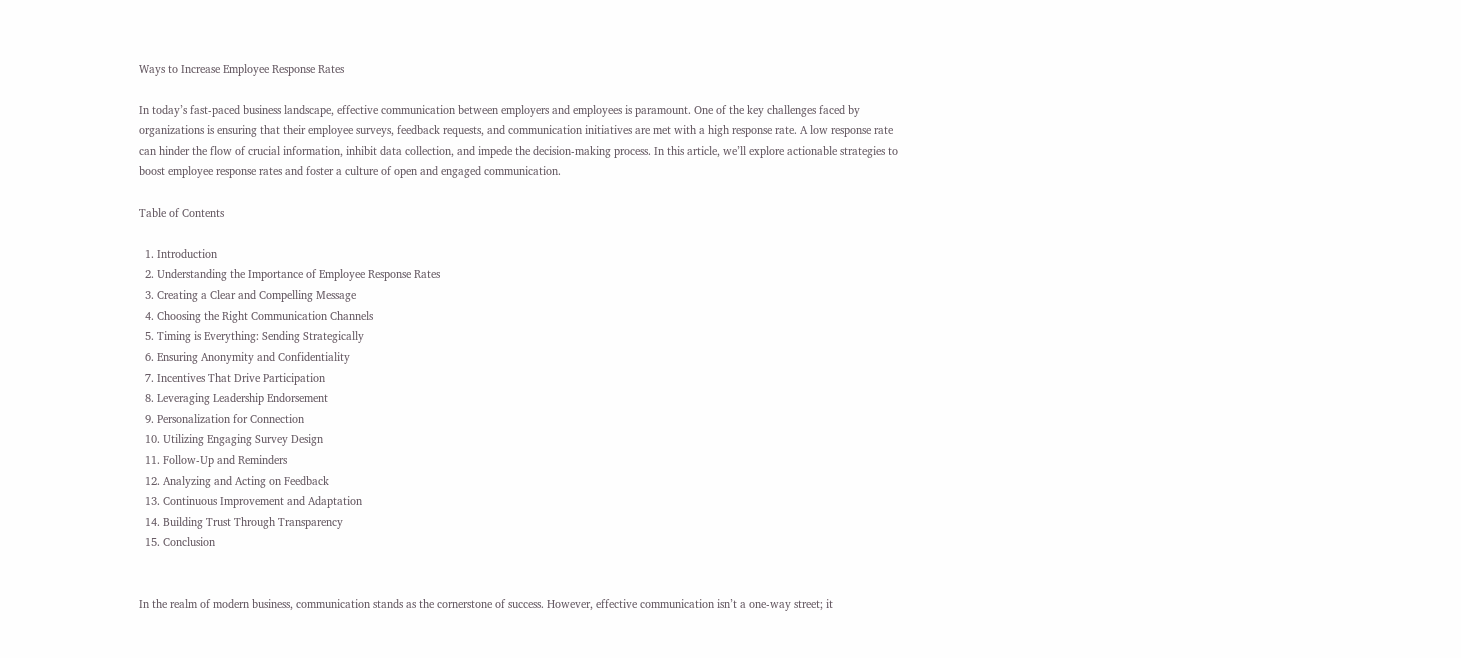Ways to Increase Employee Response Rates

In today’s fast-paced business landscape, effective communication between employers and employees is paramount. One of the key challenges faced by organizations is ensuring that their employee surveys, feedback requests, and communication initiatives are met with a high response rate. A low response rate can hinder the flow of crucial information, inhibit data collection, and impede the decision-making process. In this article, we’ll explore actionable strategies to boost employee response rates and foster a culture of open and engaged communication.

Table of Contents

  1. Introduction
  2. Understanding the Importance of Employee Response Rates
  3. Creating a Clear and Compelling Message
  4. Choosing the Right Communication Channels
  5. Timing is Everything: Sending Strategically
  6. Ensuring Anonymity and Confidentiality
  7. Incentives That Drive Participation
  8. Leveraging Leadership Endorsement
  9. Personalization for Connection
  10. Utilizing Engaging Survey Design
  11. Follow-Up and Reminders
  12. Analyzing and Acting on Feedback
  13. Continuous Improvement and Adaptation
  14. Building Trust Through Transparency
  15. Conclusion


In the realm of modern business, communication stands as the cornerstone of success. However, effective communication isn’t a one-way street; it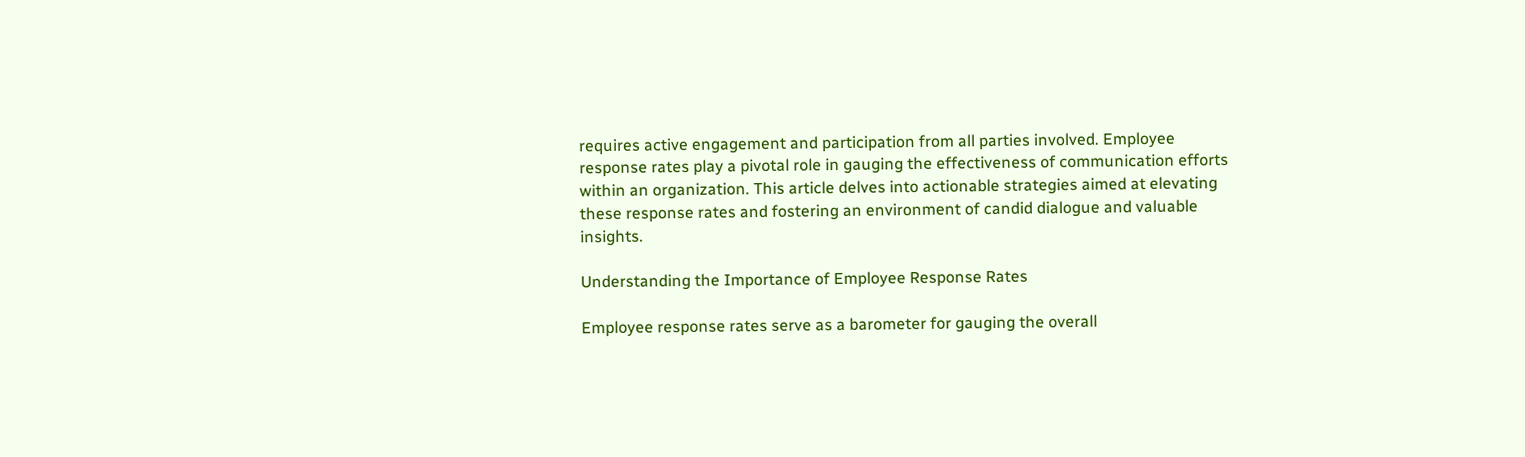requires active engagement and participation from all parties involved. Employee response rates play a pivotal role in gauging the effectiveness of communication efforts within an organization. This article delves into actionable strategies aimed at elevating these response rates and fostering an environment of candid dialogue and valuable insights.

Understanding the Importance of Employee Response Rates

Employee response rates serve as a barometer for gauging the overall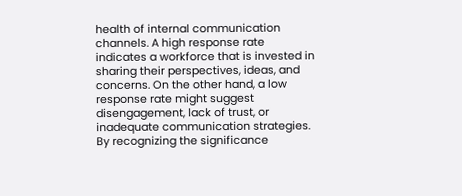health of internal communication channels. A high response rate indicates a workforce that is invested in sharing their perspectives, ideas, and concerns. On the other hand, a low response rate might suggest disengagement, lack of trust, or inadequate communication strategies. By recognizing the significance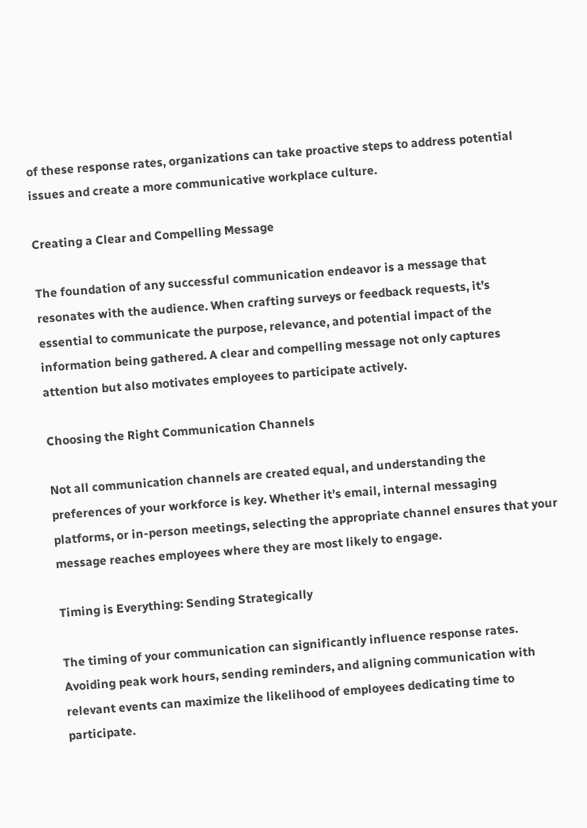of these response rates, organizations can take proactive steps to address potential issues and create a more communicative workplace culture.

Creating a Clear and Compelling Message

The foundation of any successful communication endeavor is a message that resonates with the audience. When crafting surveys or feedback requests, it’s essential to communicate the purpose, relevance, and potential impact of the information being gathered. A clear and compelling message not only captures attention but also motivates employees to participate actively.

Choosing the Right Communication Channels

Not all communication channels are created equal, and understanding the preferences of your workforce is key. Whether it’s email, internal messaging platforms, or in-person meetings, selecting the appropriate channel ensures that your message reaches employees where they are most likely to engage.

Timing is Everything: Sending Strategically

The timing of your communication can significantly influence response rates. Avoiding peak work hours, sending reminders, and aligning communication with relevant events can maximize the likelihood of employees dedicating time to participate.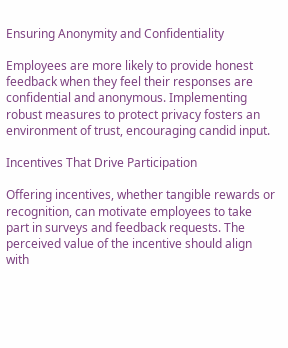Ensuring Anonymity and Confidentiality

Employees are more likely to provide honest feedback when they feel their responses are confidential and anonymous. Implementing robust measures to protect privacy fosters an environment of trust, encouraging candid input.

Incentives That Drive Participation

Offering incentives, whether tangible rewards or recognition, can motivate employees to take part in surveys and feedback requests. The perceived value of the incentive should align with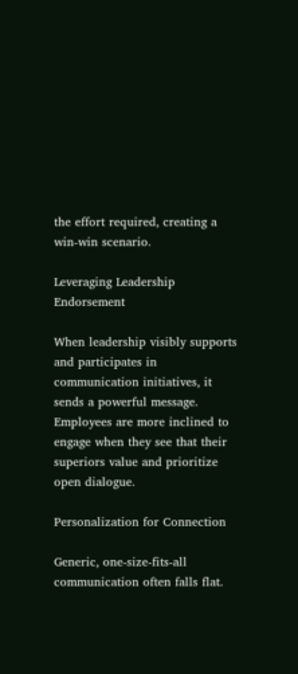the effort required, creating a win-win scenario.

Leveraging Leadership Endorsement

When leadership visibly supports and participates in communication initiatives, it sends a powerful message. Employees are more inclined to engage when they see that their superiors value and prioritize open dialogue.

Personalization for Connection

Generic, one-size-fits-all communication often falls flat.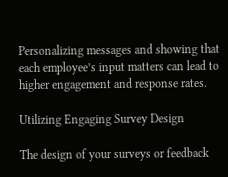Personalizing messages and showing that each employee’s input matters can lead to higher engagement and response rates.

Utilizing Engaging Survey Design

The design of your surveys or feedback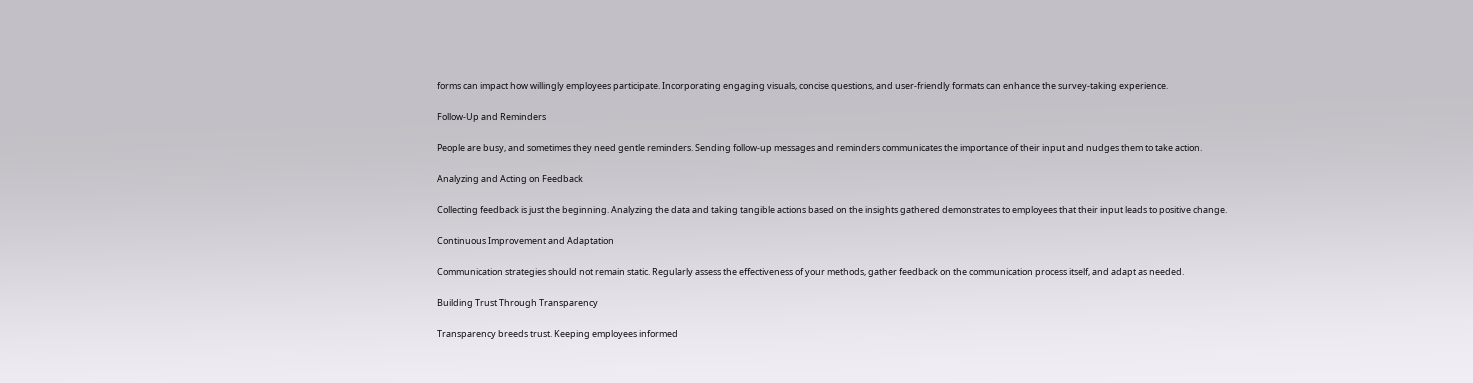forms can impact how willingly employees participate. Incorporating engaging visuals, concise questions, and user-friendly formats can enhance the survey-taking experience.

Follow-Up and Reminders

People are busy, and sometimes they need gentle reminders. Sending follow-up messages and reminders communicates the importance of their input and nudges them to take action.

Analyzing and Acting on Feedback

Collecting feedback is just the beginning. Analyzing the data and taking tangible actions based on the insights gathered demonstrates to employees that their input leads to positive change.

Continuous Improvement and Adaptation

Communication strategies should not remain static. Regularly assess the effectiveness of your methods, gather feedback on the communication process itself, and adapt as needed.

Building Trust Through Transparency

Transparency breeds trust. Keeping employees informed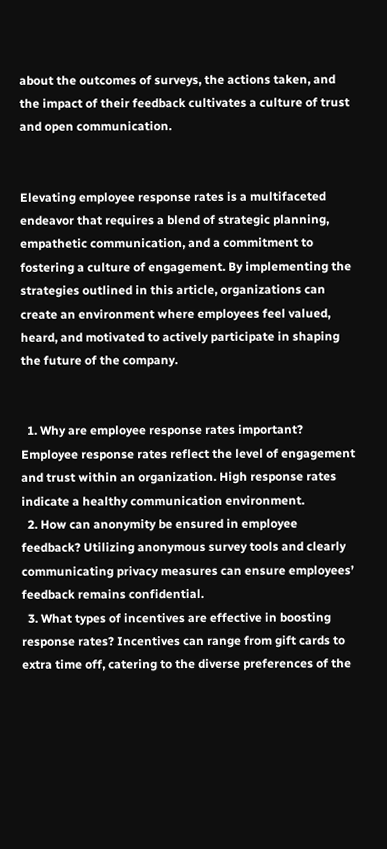about the outcomes of surveys, the actions taken, and the impact of their feedback cultivates a culture of trust and open communication.


Elevating employee response rates is a multifaceted endeavor that requires a blend of strategic planning, empathetic communication, and a commitment to fostering a culture of engagement. By implementing the strategies outlined in this article, organizations can create an environment where employees feel valued, heard, and motivated to actively participate in shaping the future of the company.


  1. Why are employee response rates important? Employee response rates reflect the level of engagement and trust within an organization. High response rates indicate a healthy communication environment.
  2. How can anonymity be ensured in employee feedback? Utilizing anonymous survey tools and clearly communicating privacy measures can ensure employees’ feedback remains confidential.
  3. What types of incentives are effective in boosting response rates? Incentives can range from gift cards to extra time off, catering to the diverse preferences of the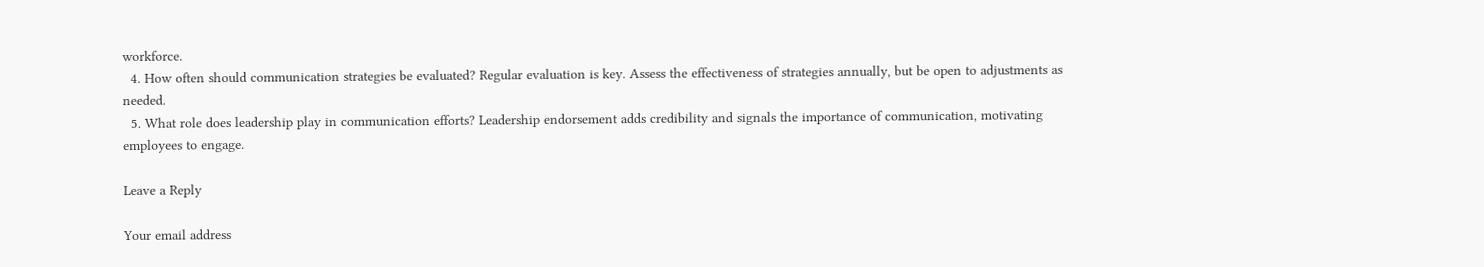workforce.
  4. How often should communication strategies be evaluated? Regular evaluation is key. Assess the effectiveness of strategies annually, but be open to adjustments as needed.
  5. What role does leadership play in communication efforts? Leadership endorsement adds credibility and signals the importance of communication, motivating employees to engage.

Leave a Reply

Your email address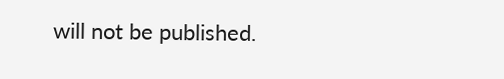will not be published.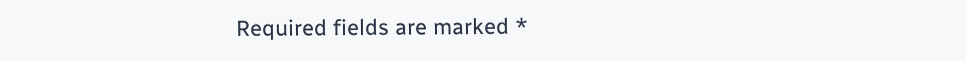Required fields are marked *